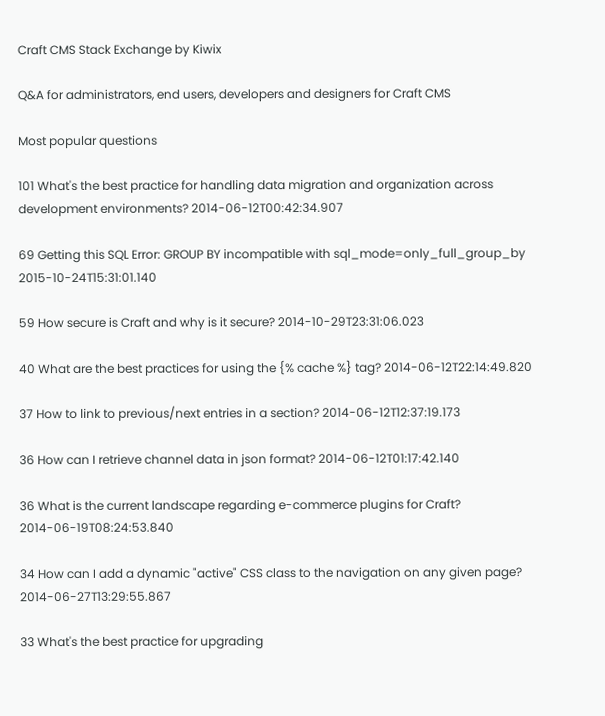Craft CMS Stack Exchange by Kiwix

Q&A for administrators, end users, developers and designers for Craft CMS

Most popular questions

101 What's the best practice for handling data migration and organization across development environments? 2014-06-12T00:42:34.907

69 Getting this SQL Error: GROUP BY incompatible with sql_mode=only_full_group_by 2015-10-24T15:31:01.140

59 How secure is Craft and why is it secure? 2014-10-29T23:31:06.023

40 What are the best practices for using the {% cache %} tag? 2014-06-12T22:14:49.820

37 How to link to previous/next entries in a section? 2014-06-12T12:37:19.173

36 How can I retrieve channel data in json format? 2014-06-12T01:17:42.140

36 What is the current landscape regarding e-commerce plugins for Craft? 2014-06-19T08:24:53.840

34 How can I add a dynamic "active" CSS class to the navigation on any given page? 2014-06-27T13:29:55.867

33 What's the best practice for upgrading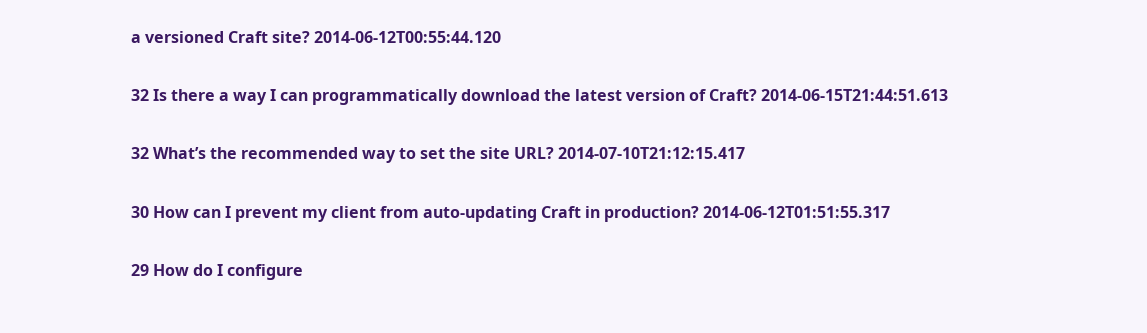a versioned Craft site? 2014-06-12T00:55:44.120

32 Is there a way I can programmatically download the latest version of Craft? 2014-06-15T21:44:51.613

32 What’s the recommended way to set the site URL? 2014-07-10T21:12:15.417

30 How can I prevent my client from auto-updating Craft in production? 2014-06-12T01:51:55.317

29 How do I configure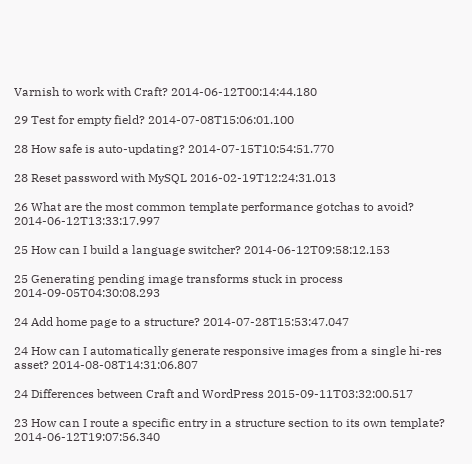Varnish to work with Craft? 2014-06-12T00:14:44.180

29 Test for empty field? 2014-07-08T15:06:01.100

28 How safe is auto-updating? 2014-07-15T10:54:51.770

28 Reset password with MySQL 2016-02-19T12:24:31.013

26 What are the most common template performance gotchas to avoid? 2014-06-12T13:33:17.997

25 How can I build a language switcher? 2014-06-12T09:58:12.153

25 Generating pending image transforms stuck in process 2014-09-05T04:30:08.293

24 Add home page to a structure? 2014-07-28T15:53:47.047

24 How can I automatically generate responsive images from a single hi-res asset? 2014-08-08T14:31:06.807

24 Differences between Craft and WordPress 2015-09-11T03:32:00.517

23 How can I route a specific entry in a structure section to its own template? 2014-06-12T19:07:56.340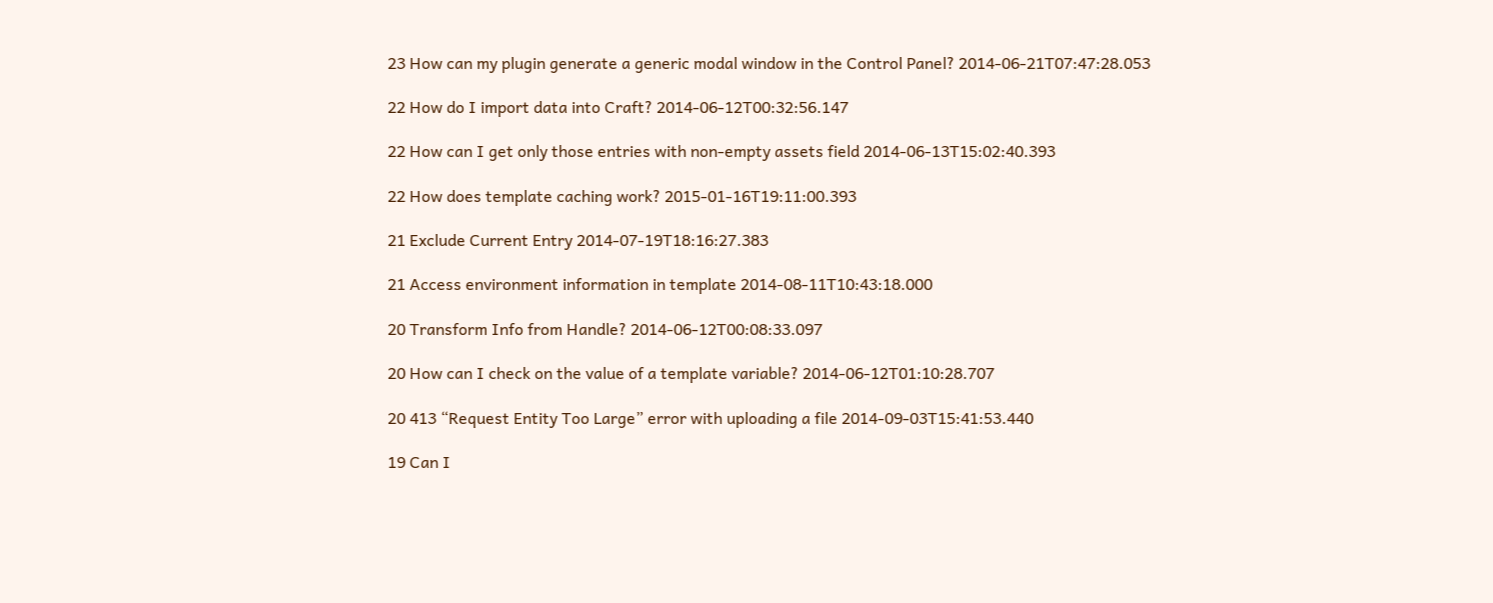23 How can my plugin generate a generic modal window in the Control Panel? 2014-06-21T07:47:28.053

22 How do I import data into Craft? 2014-06-12T00:32:56.147

22 How can I get only those entries with non-empty assets field 2014-06-13T15:02:40.393

22 How does template caching work? 2015-01-16T19:11:00.393

21 Exclude Current Entry 2014-07-19T18:16:27.383

21 Access environment information in template 2014-08-11T10:43:18.000

20 Transform Info from Handle? 2014-06-12T00:08:33.097

20 How can I check on the value of a template variable? 2014-06-12T01:10:28.707

20 413 “Request Entity Too Large” error with uploading a file 2014-09-03T15:41:53.440

19 Can I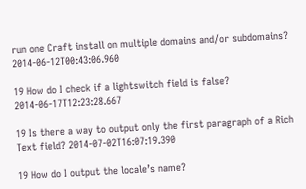run one Craft install on multiple domains and/or subdomains? 2014-06-12T00:43:06.960

19 How do I check if a lightswitch field is false? 2014-06-17T12:23:28.667

19 Is there a way to output only the first paragraph of a Rich Text field? 2014-07-02T16:07:19.390

19 How do I output the locale’s name?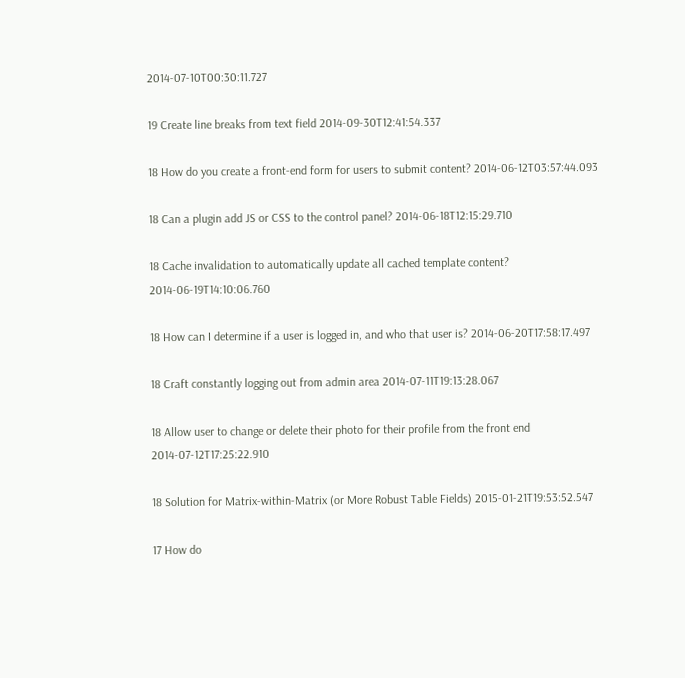2014-07-10T00:30:11.727

19 Create line breaks from text field 2014-09-30T12:41:54.337

18 How do you create a front-end form for users to submit content? 2014-06-12T03:57:44.093

18 Can a plugin add JS or CSS to the control panel? 2014-06-18T12:15:29.710

18 Cache invalidation to automatically update all cached template content? 2014-06-19T14:10:06.760

18 How can I determine if a user is logged in, and who that user is? 2014-06-20T17:58:17.497

18 Craft constantly logging out from admin area 2014-07-11T19:13:28.067

18 Allow user to change or delete their photo for their profile from the front end 2014-07-12T17:25:22.910

18 Solution for Matrix-within-Matrix (or More Robust Table Fields) 2015-01-21T19:53:52.547

17 How do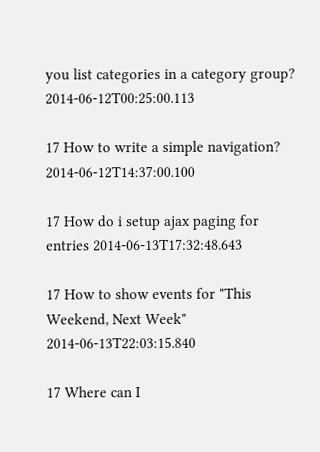you list categories in a category group? 2014-06-12T00:25:00.113

17 How to write a simple navigation? 2014-06-12T14:37:00.100

17 How do i setup ajax paging for entries 2014-06-13T17:32:48.643

17 How to show events for "This Weekend, Next Week" 2014-06-13T22:03:15.840

17 Where can I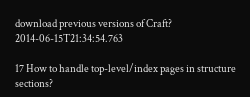download previous versions of Craft? 2014-06-15T21:34:54.763

17 How to handle top-level/index pages in structure sections?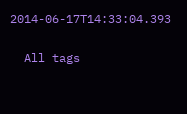2014-06-17T14:33:04.393


  All tags